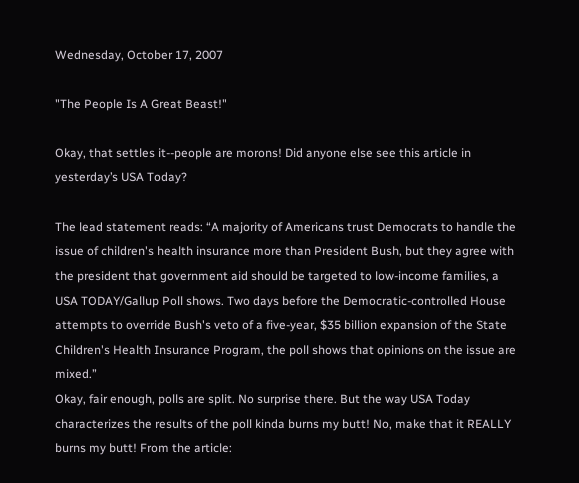Wednesday, October 17, 2007

"The People Is A Great Beast!"

Okay, that settles it--people are morons! Did anyone else see this article in yesterday’s USA Today?

The lead statement reads: “A majority of Americans trust Democrats to handle the issue of children's health insurance more than President Bush, but they agree with the president that government aid should be targeted to low-income families, a USA TODAY/Gallup Poll shows. Two days before the Democratic-controlled House attempts to override Bush's veto of a five-year, $35 billion expansion of the State Children's Health Insurance Program, the poll shows that opinions on the issue are mixed.”
Okay, fair enough, polls are split. No surprise there. But the way USA Today characterizes the results of the poll kinda burns my butt! No, make that it REALLY burns my butt! From the article: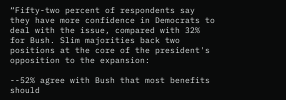“Fifty-two percent of respondents say they have more confidence in Democrats to deal with the issue, compared with 32% for Bush. Slim majorities back two positions at the core of the president's opposition to the expansion:

--52% agree with Bush that most benefits should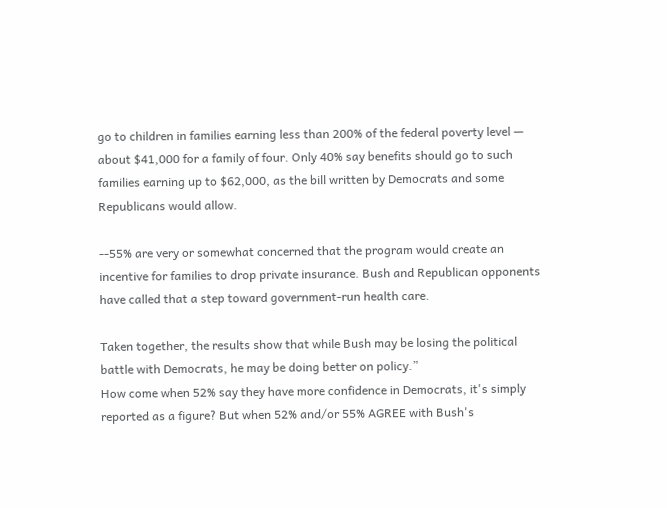go to children in families earning less than 200% of the federal poverty level — about $41,000 for a family of four. Only 40% say benefits should go to such families earning up to $62,000, as the bill written by Democrats and some Republicans would allow.

--55% are very or somewhat concerned that the program would create an incentive for families to drop private insurance. Bush and Republican opponents have called that a step toward government-run health care.

Taken together, the results show that while Bush may be losing the political battle with Democrats, he may be doing better on policy.”
How come when 52% say they have more confidence in Democrats, it's simply reported as a figure? But when 52% and/or 55% AGREE with Bush's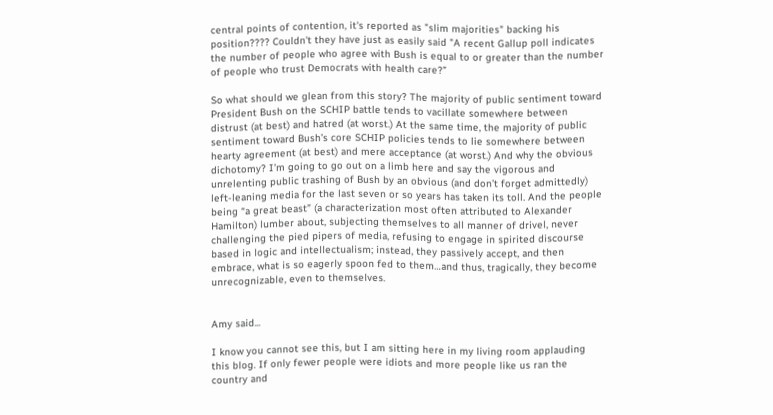central points of contention, it's reported as "slim majorities" backing his position???? Couldn't they have just as easily said "A recent Gallup poll indicates the number of people who agree with Bush is equal to or greater than the number of people who trust Democrats with health care?”

So what should we glean from this story? The majority of public sentiment toward President Bush on the SCHIP battle tends to vacillate somewhere between distrust (at best) and hatred (at worst.) At the same time, the majority of public sentiment toward Bush’s core SCHIP policies tends to lie somewhere between hearty agreement (at best) and mere acceptance (at worst.) And why the obvious dichotomy? I’m going to go out on a limb here and say the vigorous and unrelenting public trashing of Bush by an obvious (and don’t forget admittedly) left-leaning media for the last seven or so years has taken its toll. And the people being “a great beast” (a characterization most often attributed to Alexander Hamilton) lumber about, subjecting themselves to all manner of drivel, never challenging the pied pipers of media, refusing to engage in spirited discourse based in logic and intellectualism; instead, they passively accept, and then embrace, what is so eagerly spoon fed to them…and thus, tragically, they become unrecognizable, even to themselves.


Amy said...

I know you cannot see this, but I am sitting here in my living room applauding this blog. If only fewer people were idiots and more people like us ran the country and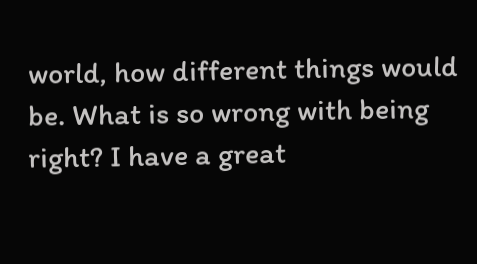world, how different things would be. What is so wrong with being right? I have a great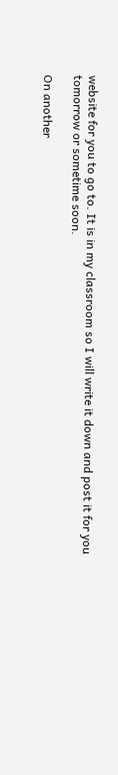website for you to go to. It is in my classroom so I will write it down and post it for you tomorrow or sometime soon.

On another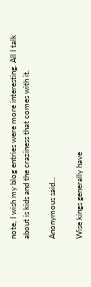note, I wish my blog entries were more interesting. All I talk about is kids and the craziness that comes with it.

Anonymous said...

Wise kings generally have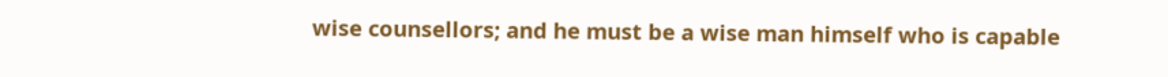wise counsellors; and he must be a wise man himself who is capable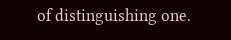of distinguishing one.